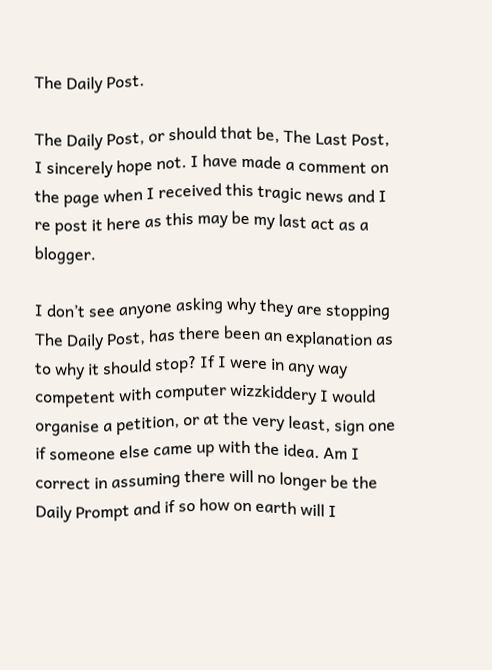The Daily Post.

The Daily Post, or should that be, The Last Post, I sincerely hope not. I have made a comment on the page when I received this tragic news and I re post it here as this may be my last act as a blogger.

I don’t see anyone asking why they are stopping The Daily Post, has there been an explanation as to why it should stop? If I were in any way competent with computer wizzkiddery I would organise a petition, or at the very least, sign one if someone else came up with the idea. Am I correct in assuming there will no longer be the Daily Prompt and if so how on earth will I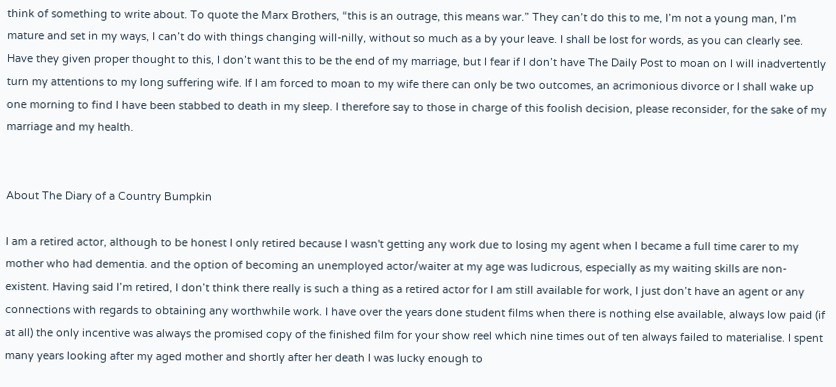think of something to write about. To quote the Marx Brothers, “this is an outrage, this means war.” They can’t do this to me, I’m not a young man, I’m mature and set in my ways, I can’t do with things changing will-nilly, without so much as a by your leave. I shall be lost for words, as you can clearly see. Have they given proper thought to this, I don’t want this to be the end of my marriage, but I fear if I don’t have The Daily Post to moan on I will inadvertently turn my attentions to my long suffering wife. If I am forced to moan to my wife there can only be two outcomes, an acrimonious divorce or I shall wake up one morning to find I have been stabbed to death in my sleep. I therefore say to those in charge of this foolish decision, please reconsider, for the sake of my marriage and my health.


About The Diary of a Country Bumpkin

I am a retired actor, although to be honest I only retired because I wasn't getting any work due to losing my agent when I became a full time carer to my mother who had dementia. and the option of becoming an unemployed actor/waiter at my age was ludicrous, especially as my waiting skills are non-existent. Having said I’m retired, I don’t think there really is such a thing as a retired actor for I am still available for work, I just don’t have an agent or any connections with regards to obtaining any worthwhile work. I have over the years done student films when there is nothing else available, always low paid (if at all) the only incentive was always the promised copy of the finished film for your show reel which nine times out of ten always failed to materialise. I spent many years looking after my aged mother and shortly after her death I was lucky enough to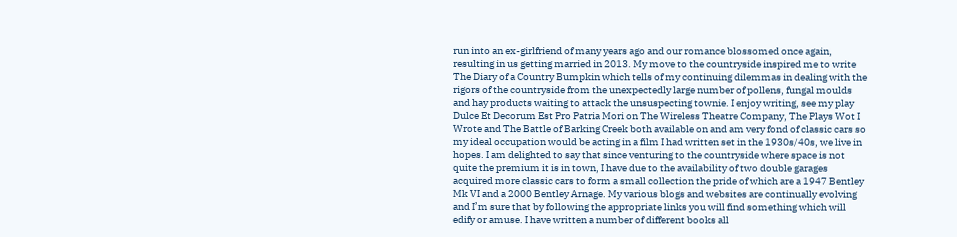run into an ex-girlfriend of many years ago and our romance blossomed once again, resulting in us getting married in 2013. My move to the countryside inspired me to write The Diary of a Country Bumpkin which tells of my continuing dilemmas in dealing with the rigors of the countryside from the unexpectedly large number of pollens, fungal moulds and hay products waiting to attack the unsuspecting townie. I enjoy writing, see my play Dulce Et Decorum Est Pro Patria Mori on The Wireless Theatre Company, The Plays Wot I Wrote and The Battle of Barking Creek both available on and am very fond of classic cars so my ideal occupation would be acting in a film I had written set in the 1930s/40s, we live in hopes. I am delighted to say that since venturing to the countryside where space is not quite the premium it is in town, I have due to the availability of two double garages acquired more classic cars to form a small collection the pride of which are a 1947 Bentley Mk VI and a 2000 Bentley Arnage. My various blogs and websites are continually evolving and I’m sure that by following the appropriate links you will find something which will edify or amuse. I have written a number of different books all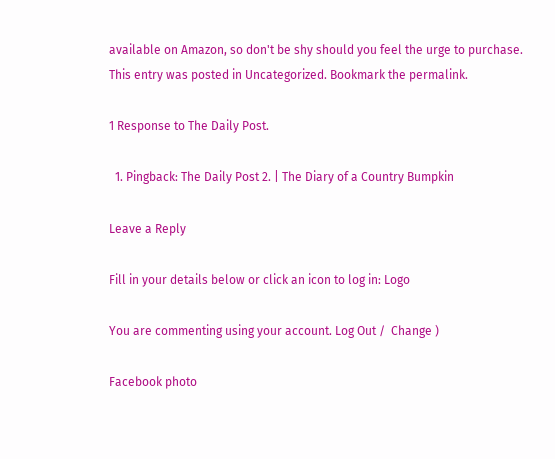available on Amazon, so don't be shy should you feel the urge to purchase.
This entry was posted in Uncategorized. Bookmark the permalink.

1 Response to The Daily Post.

  1. Pingback: The Daily Post 2. | The Diary of a Country Bumpkin

Leave a Reply

Fill in your details below or click an icon to log in: Logo

You are commenting using your account. Log Out /  Change )

Facebook photo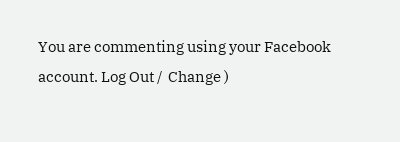You are commenting using your Facebook account. Log Out /  Change )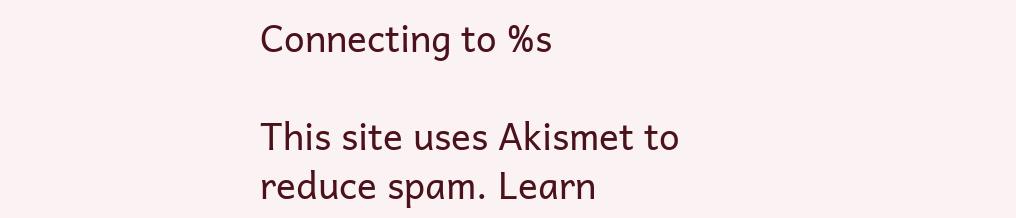Connecting to %s

This site uses Akismet to reduce spam. Learn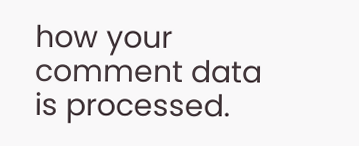how your comment data is processed.